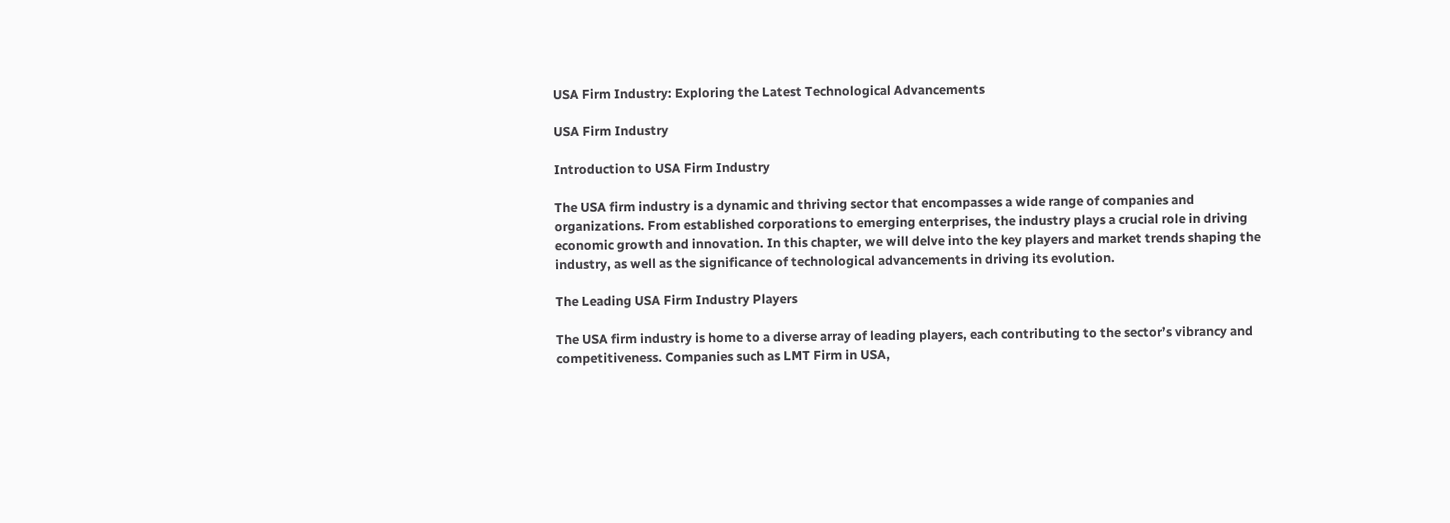USA Firm Industry: Exploring the Latest Technological Advancements

USA Firm Industry

Introduction to USA Firm Industry

The USA firm industry is a dynamic and thriving sector that encompasses a wide range of companies and organizations. From established corporations to emerging enterprises, the industry plays a crucial role in driving economic growth and innovation. In this chapter, we will delve into the key players and market trends shaping the industry, as well as the significance of technological advancements in driving its evolution.

The Leading USA Firm Industry Players

The USA firm industry is home to a diverse array of leading players, each contributing to the sector’s vibrancy and competitiveness. Companies such as LMT Firm in USA,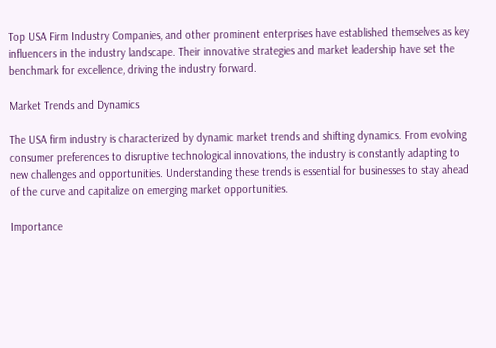Top USA Firm Industry Companies, and other prominent enterprises have established themselves as key influencers in the industry landscape. Their innovative strategies and market leadership have set the benchmark for excellence, driving the industry forward.

Market Trends and Dynamics

The USA firm industry is characterized by dynamic market trends and shifting dynamics. From evolving consumer preferences to disruptive technological innovations, the industry is constantly adapting to new challenges and opportunities. Understanding these trends is essential for businesses to stay ahead of the curve and capitalize on emerging market opportunities.

Importance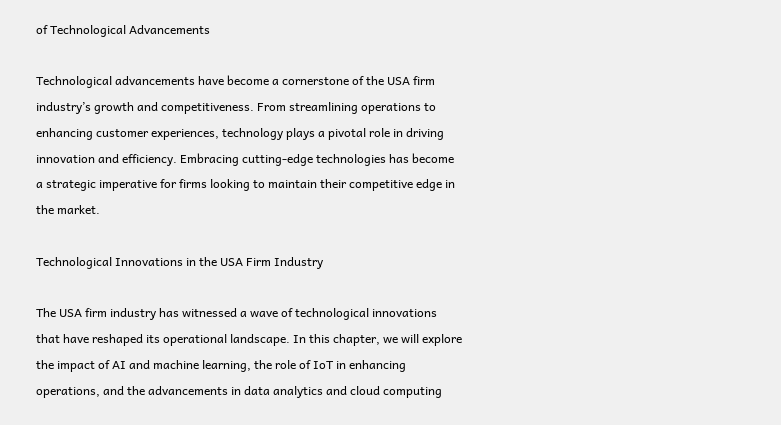of Technological Advancements

Technological advancements have become a cornerstone of the USA firm industry’s growth and competitiveness. From streamlining operations to enhancing customer experiences, technology plays a pivotal role in driving innovation and efficiency. Embracing cutting-edge technologies has become a strategic imperative for firms looking to maintain their competitive edge in the market.

Technological Innovations in the USA Firm Industry

The USA firm industry has witnessed a wave of technological innovations that have reshaped its operational landscape. In this chapter, we will explore the impact of AI and machine learning, the role of IoT in enhancing operations, and the advancements in data analytics and cloud computing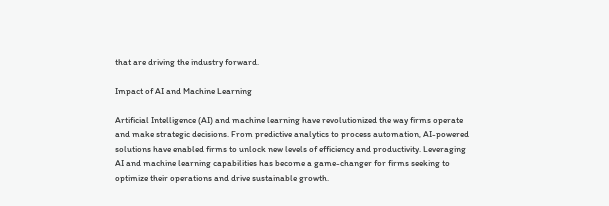that are driving the industry forward.

Impact of AI and Machine Learning

Artificial Intelligence (AI) and machine learning have revolutionized the way firms operate and make strategic decisions. From predictive analytics to process automation, AI-powered solutions have enabled firms to unlock new levels of efficiency and productivity. Leveraging AI and machine learning capabilities has become a game-changer for firms seeking to optimize their operations and drive sustainable growth.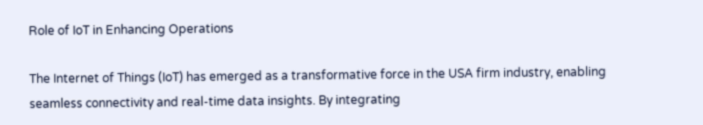Role of IoT in Enhancing Operations

The Internet of Things (IoT) has emerged as a transformative force in the USA firm industry, enabling seamless connectivity and real-time data insights. By integrating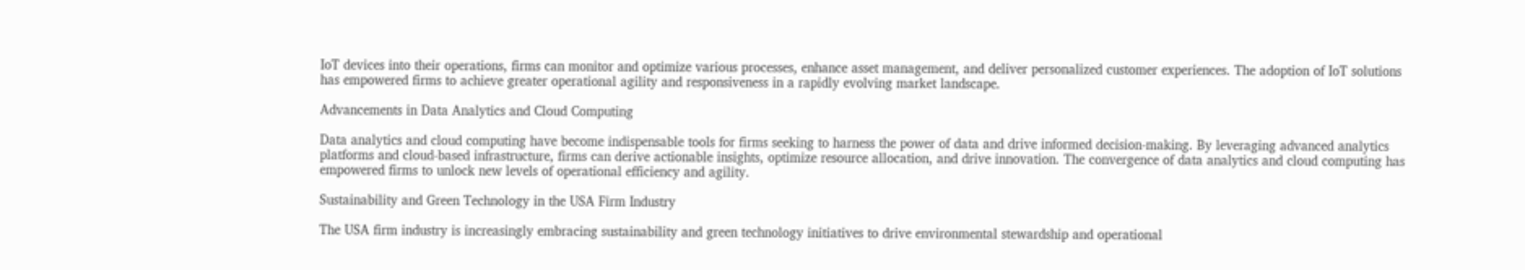IoT devices into their operations, firms can monitor and optimize various processes, enhance asset management, and deliver personalized customer experiences. The adoption of IoT solutions has empowered firms to achieve greater operational agility and responsiveness in a rapidly evolving market landscape.

Advancements in Data Analytics and Cloud Computing

Data analytics and cloud computing have become indispensable tools for firms seeking to harness the power of data and drive informed decision-making. By leveraging advanced analytics platforms and cloud-based infrastructure, firms can derive actionable insights, optimize resource allocation, and drive innovation. The convergence of data analytics and cloud computing has empowered firms to unlock new levels of operational efficiency and agility.

Sustainability and Green Technology in the USA Firm Industry

The USA firm industry is increasingly embracing sustainability and green technology initiatives to drive environmental stewardship and operational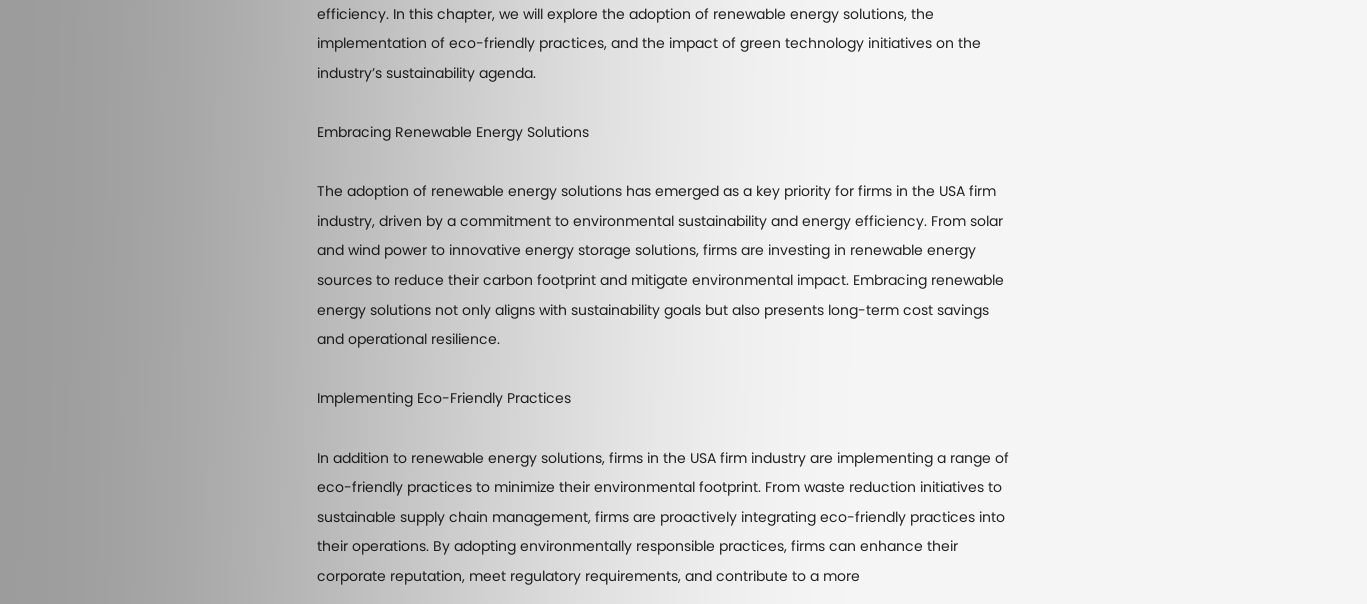efficiency. In this chapter, we will explore the adoption of renewable energy solutions, the implementation of eco-friendly practices, and the impact of green technology initiatives on the industry’s sustainability agenda.

Embracing Renewable Energy Solutions

The adoption of renewable energy solutions has emerged as a key priority for firms in the USA firm industry, driven by a commitment to environmental sustainability and energy efficiency. From solar and wind power to innovative energy storage solutions, firms are investing in renewable energy sources to reduce their carbon footprint and mitigate environmental impact. Embracing renewable energy solutions not only aligns with sustainability goals but also presents long-term cost savings and operational resilience.

Implementing Eco-Friendly Practices

In addition to renewable energy solutions, firms in the USA firm industry are implementing a range of eco-friendly practices to minimize their environmental footprint. From waste reduction initiatives to sustainable supply chain management, firms are proactively integrating eco-friendly practices into their operations. By adopting environmentally responsible practices, firms can enhance their corporate reputation, meet regulatory requirements, and contribute to a more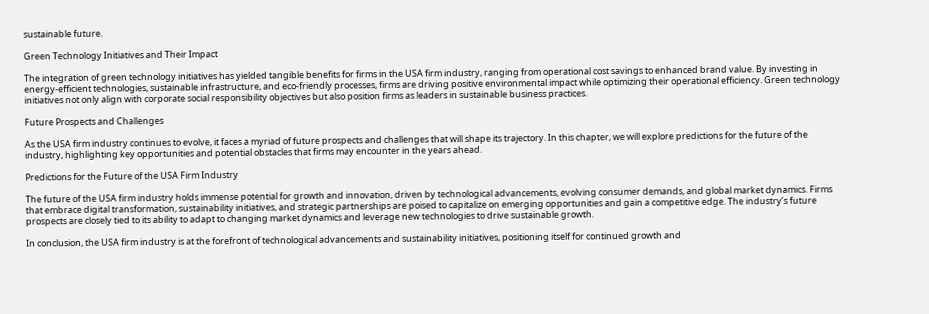sustainable future.

Green Technology Initiatives and Their Impact

The integration of green technology initiatives has yielded tangible benefits for firms in the USA firm industry, ranging from operational cost savings to enhanced brand value. By investing in energy-efficient technologies, sustainable infrastructure, and eco-friendly processes, firms are driving positive environmental impact while optimizing their operational efficiency. Green technology initiatives not only align with corporate social responsibility objectives but also position firms as leaders in sustainable business practices.

Future Prospects and Challenges

As the USA firm industry continues to evolve, it faces a myriad of future prospects and challenges that will shape its trajectory. In this chapter, we will explore predictions for the future of the industry, highlighting key opportunities and potential obstacles that firms may encounter in the years ahead.

Predictions for the Future of the USA Firm Industry

The future of the USA firm industry holds immense potential for growth and innovation, driven by technological advancements, evolving consumer demands, and global market dynamics. Firms that embrace digital transformation, sustainability initiatives, and strategic partnerships are poised to capitalize on emerging opportunities and gain a competitive edge. The industry’s future prospects are closely tied to its ability to adapt to changing market dynamics and leverage new technologies to drive sustainable growth.

In conclusion, the USA firm industry is at the forefront of technological advancements and sustainability initiatives, positioning itself for continued growth and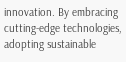innovation. By embracing cutting-edge technologies, adopting sustainable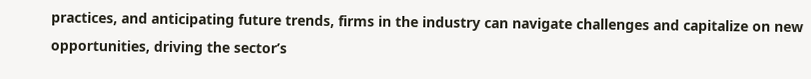practices, and anticipating future trends, firms in the industry can navigate challenges and capitalize on new opportunities, driving the sector’s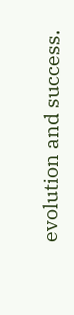evolution and success.